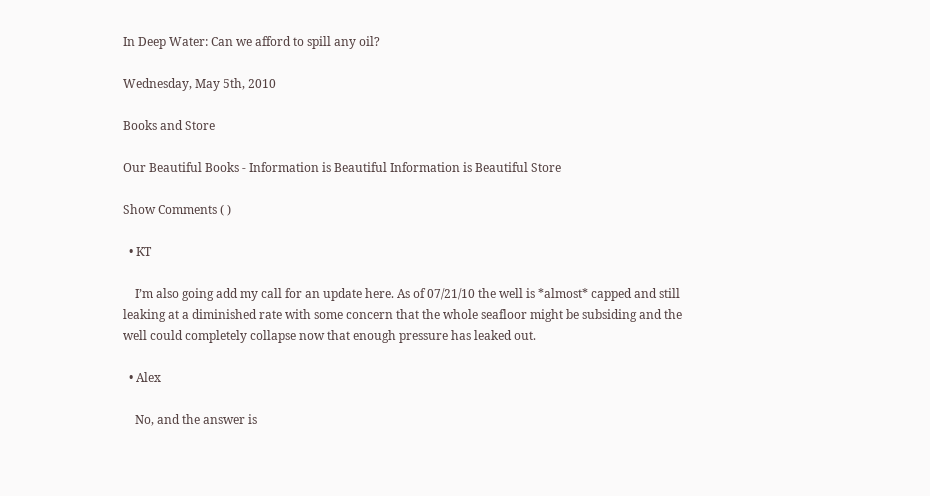In Deep Water: Can we afford to spill any oil?

Wednesday, May 5th, 2010

Books and Store

Our Beautiful Books - Information is Beautiful Information is Beautiful Store

Show Comments ( )

  • KT

    I’m also going add my call for an update here. As of 07/21/10 the well is *almost* capped and still leaking at a diminished rate with some concern that the whole seafloor might be subsiding and the well could completely collapse now that enough pressure has leaked out.

  • Alex

    No, and the answer is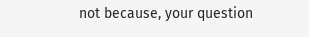not because, your question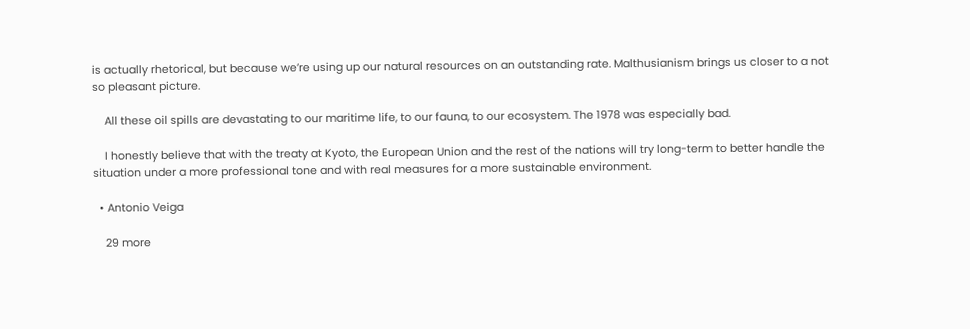is actually rhetorical, but because we’re using up our natural resources on an outstanding rate. Malthusianism brings us closer to a not so pleasant picture.

    All these oil spills are devastating to our maritime life, to our fauna, to our ecosystem. The 1978 was especially bad.

    I honestly believe that with the treaty at Kyoto, the European Union and the rest of the nations will try long-term to better handle the situation under a more professional tone and with real measures for a more sustainable environment.

  • Antonio Veiga

    29 more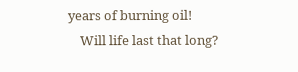years of burning oil!
    Will life last that long?